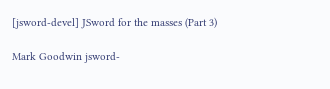[jsword-devel] JSword for the masses (Part 3)

Mark Goodwin jsword-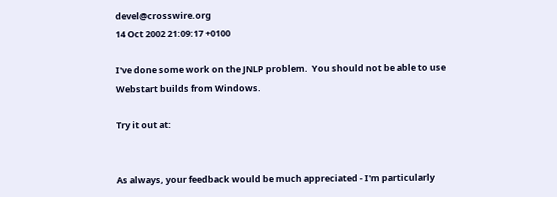devel@crosswire.org
14 Oct 2002 21:09:17 +0100

I've done some work on the JNLP problem.  You should not be able to use
Webstart builds from Windows.

Try it out at:


As always, your feedback would be much appreciated - I'm particularly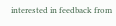interested in feedback from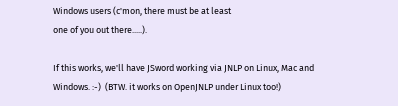Windows users (c'mon, there must be at least
one of you out there.....).

If this works, we'll have JSword working via JNLP on Linux, Mac and
Windows. :-)  (BTW. it works on OpenJNLP under Linux too!)